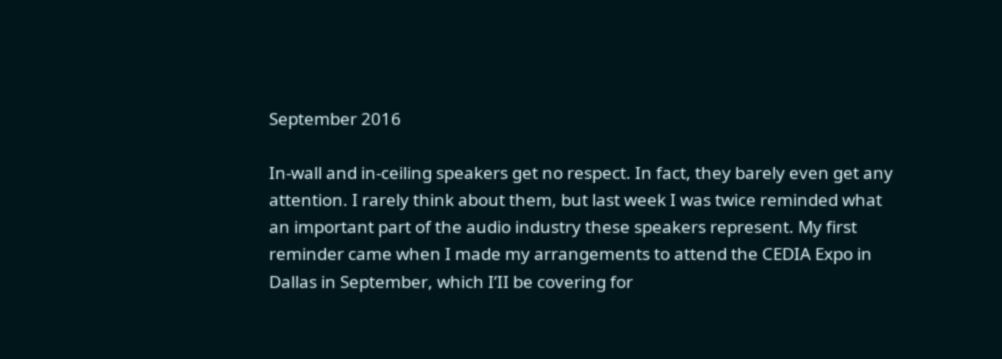September 2016

In-wall and in-ceiling speakers get no respect. In fact, they barely even get any attention. I rarely think about them, but last week I was twice reminded what an important part of the audio industry these speakers represent. My first reminder came when I made my arrangements to attend the CEDIA Expo in Dallas in September, which I’II be covering for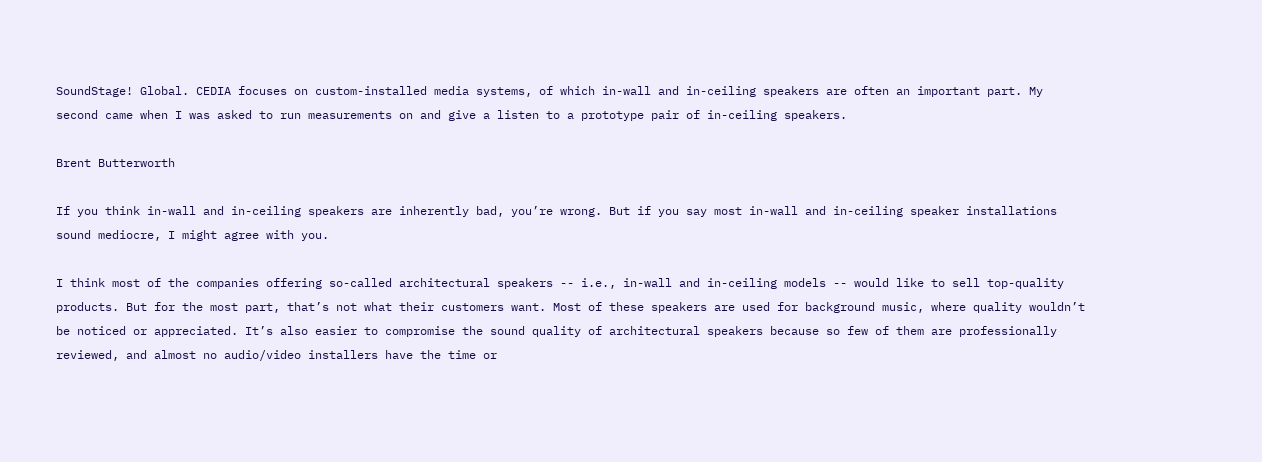SoundStage! Global. CEDIA focuses on custom-installed media systems, of which in-wall and in-ceiling speakers are often an important part. My second came when I was asked to run measurements on and give a listen to a prototype pair of in-ceiling speakers.

Brent Butterworth

If you think in-wall and in-ceiling speakers are inherently bad, you’re wrong. But if you say most in-wall and in-ceiling speaker installations sound mediocre, I might agree with you.

I think most of the companies offering so-called architectural speakers -- i.e., in-wall and in-ceiling models -- would like to sell top-quality products. But for the most part, that’s not what their customers want. Most of these speakers are used for background music, where quality wouldn’t be noticed or appreciated. It’s also easier to compromise the sound quality of architectural speakers because so few of them are professionally reviewed, and almost no audio/video installers have the time or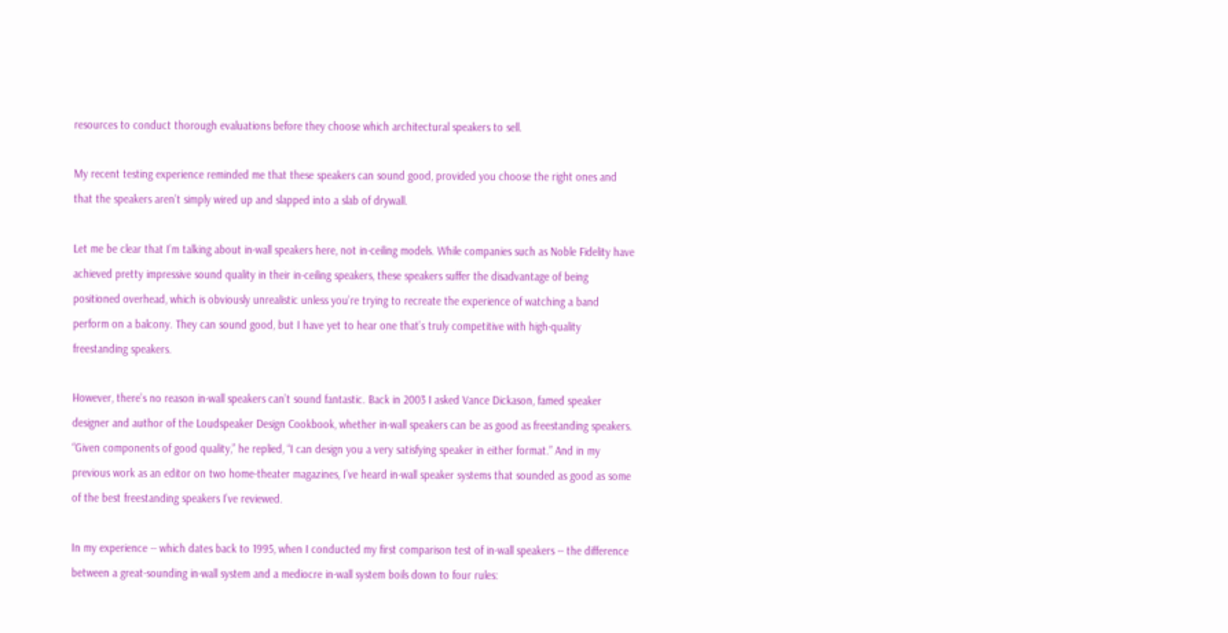resources to conduct thorough evaluations before they choose which architectural speakers to sell.

My recent testing experience reminded me that these speakers can sound good, provided you choose the right ones and that the speakers aren’t simply wired up and slapped into a slab of drywall.

Let me be clear that I’m talking about in-wall speakers here, not in-ceiling models. While companies such as Noble Fidelity have achieved pretty impressive sound quality in their in-ceiling speakers, these speakers suffer the disadvantage of being positioned overhead, which is obviously unrealistic unless you’re trying to recreate the experience of watching a band perform on a balcony. They can sound good, but I have yet to hear one that’s truly competitive with high-quality freestanding speakers.

However, there’s no reason in-wall speakers can’t sound fantastic. Back in 2003 I asked Vance Dickason, famed speaker designer and author of the Loudspeaker Design Cookbook, whether in-wall speakers can be as good as freestanding speakers. “Given components of good quality,” he replied, “I can design you a very satisfying speaker in either format.” And in my previous work as an editor on two home-theater magazines, I’ve heard in-wall speaker systems that sounded as good as some of the best freestanding speakers I’ve reviewed.

In my experience -- which dates back to 1995, when I conducted my first comparison test of in-wall speakers -- the difference between a great-sounding in-wall system and a mediocre in-wall system boils down to four rules: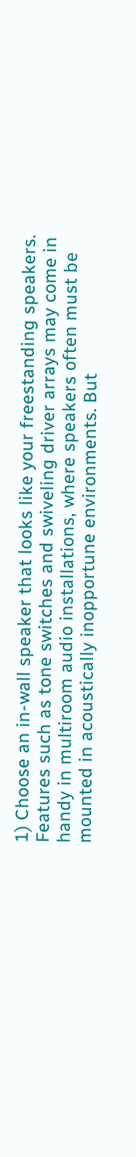1) Choose an in-wall speaker that looks like your freestanding speakers. Features such as tone switches and swiveling driver arrays may come in handy in multiroom audio installations, where speakers often must be mounted in acoustically inopportune environments. But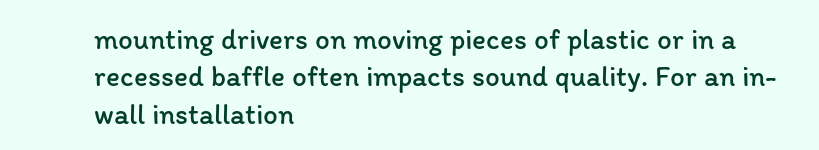mounting drivers on moving pieces of plastic or in a recessed baffle often impacts sound quality. For an in-wall installation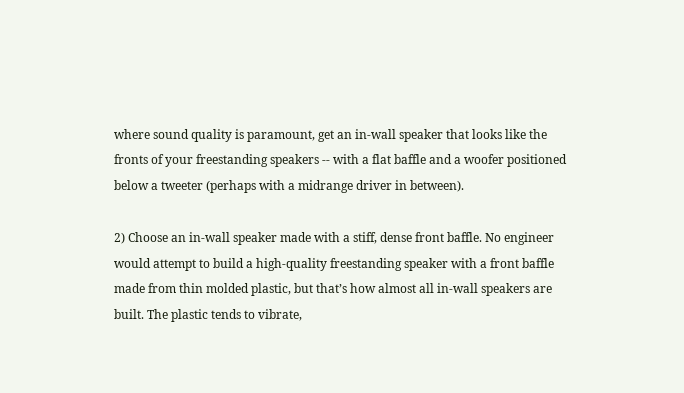where sound quality is paramount, get an in-wall speaker that looks like the fronts of your freestanding speakers -- with a flat baffle and a woofer positioned below a tweeter (perhaps with a midrange driver in between).

2) Choose an in-wall speaker made with a stiff, dense front baffle. No engineer would attempt to build a high-quality freestanding speaker with a front baffle made from thin molded plastic, but that’s how almost all in-wall speakers are built. The plastic tends to vibrate,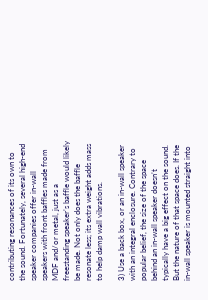contributing resonances of its own to the sound. Fortunately, several high-end speaker companies offer in-wall speakers with front baffles made from MDF and/or metal, just as a freestanding speaker’s baffle would likely be made. Not only does the baffle resonate less; its extra weight adds mass to help damp wall vibrations.

3) Use a back box, or an in-wall speaker with an integral enclosure. Contrary to popular belief, the size of the space behind an in-wall speaker doesn’t typically have a big effect on the sound. But the nature of that space does. If the in-wall speaker is mounted straight into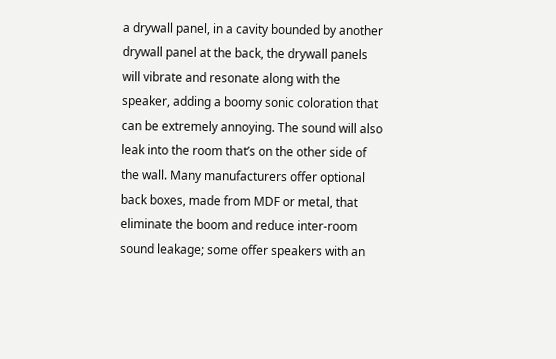a drywall panel, in a cavity bounded by another drywall panel at the back, the drywall panels will vibrate and resonate along with the speaker, adding a boomy sonic coloration that can be extremely annoying. The sound will also leak into the room that’s on the other side of the wall. Many manufacturers offer optional back boxes, made from MDF or metal, that eliminate the boom and reduce inter-room sound leakage; some offer speakers with an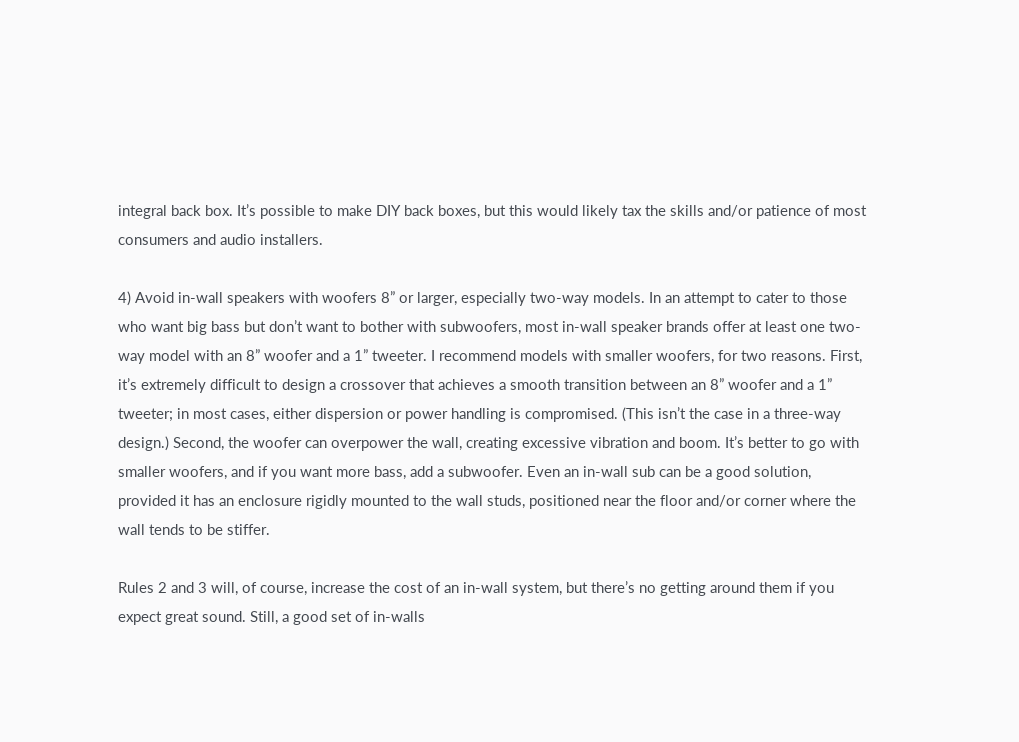integral back box. It’s possible to make DIY back boxes, but this would likely tax the skills and/or patience of most consumers and audio installers.

4) Avoid in-wall speakers with woofers 8” or larger, especially two-way models. In an attempt to cater to those who want big bass but don’t want to bother with subwoofers, most in-wall speaker brands offer at least one two-way model with an 8” woofer and a 1” tweeter. I recommend models with smaller woofers, for two reasons. First, it’s extremely difficult to design a crossover that achieves a smooth transition between an 8” woofer and a 1” tweeter; in most cases, either dispersion or power handling is compromised. (This isn’t the case in a three-way design.) Second, the woofer can overpower the wall, creating excessive vibration and boom. It’s better to go with smaller woofers, and if you want more bass, add a subwoofer. Even an in-wall sub can be a good solution, provided it has an enclosure rigidly mounted to the wall studs, positioned near the floor and/or corner where the wall tends to be stiffer.

Rules 2 and 3 will, of course, increase the cost of an in-wall system, but there’s no getting around them if you expect great sound. Still, a good set of in-walls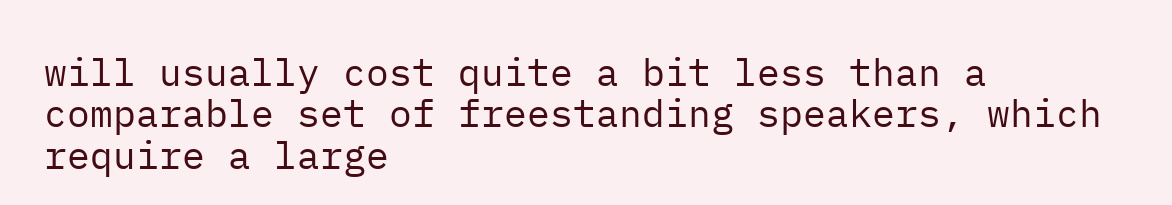will usually cost quite a bit less than a comparable set of freestanding speakers, which require a large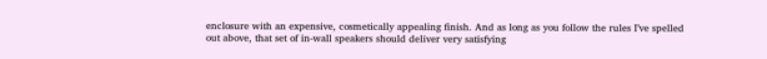enclosure with an expensive, cosmetically appealing finish. And as long as you follow the rules I’ve spelled out above, that set of in-wall speakers should deliver very satisfying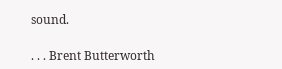sound.

. . . Brent Butterworth